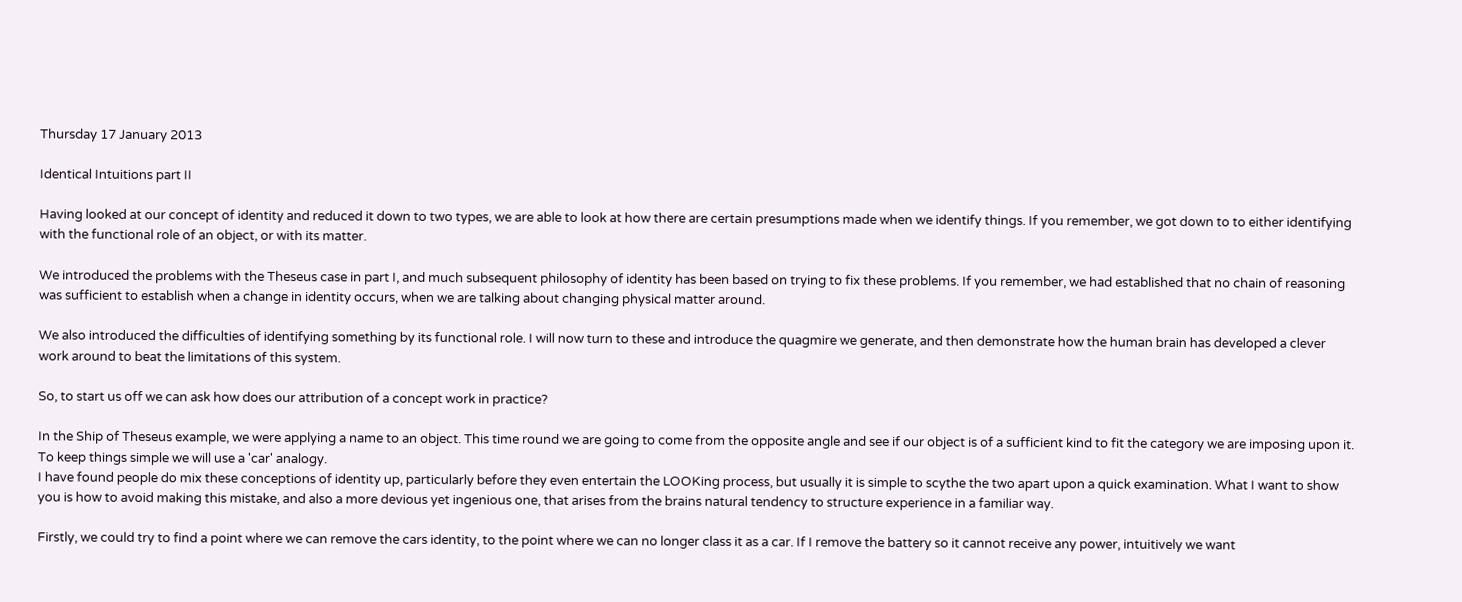Thursday 17 January 2013

Identical Intuitions part II

Having looked at our concept of identity and reduced it down to two types, we are able to look at how there are certain presumptions made when we identify things. If you remember, we got down to to either identifying with the functional role of an object, or with its matter.

We introduced the problems with the Theseus case in part I, and much subsequent philosophy of identity has been based on trying to fix these problems. If you remember, we had established that no chain of reasoning was sufficient to establish when a change in identity occurs, when we are talking about changing physical matter around.

We also introduced the difficulties of identifying something by its functional role. I will now turn to these and introduce the quagmire we generate, and then demonstrate how the human brain has developed a clever work around to beat the limitations of this system.

So, to start us off we can ask how does our attribution of a concept work in practice?

In the Ship of Theseus example, we were applying a name to an object. This time round we are going to come from the opposite angle and see if our object is of a sufficient kind to fit the category we are imposing upon it. To keep things simple we will use a 'car' analogy.
I have found people do mix these conceptions of identity up, particularly before they even entertain the LOOKing process, but usually it is simple to scythe the two apart upon a quick examination. What I want to show you is how to avoid making this mistake, and also a more devious yet ingenious one, that arises from the brains natural tendency to structure experience in a familiar way.

Firstly, we could try to find a point where we can remove the cars identity, to the point where we can no longer class it as a car. If I remove the battery so it cannot receive any power, intuitively we want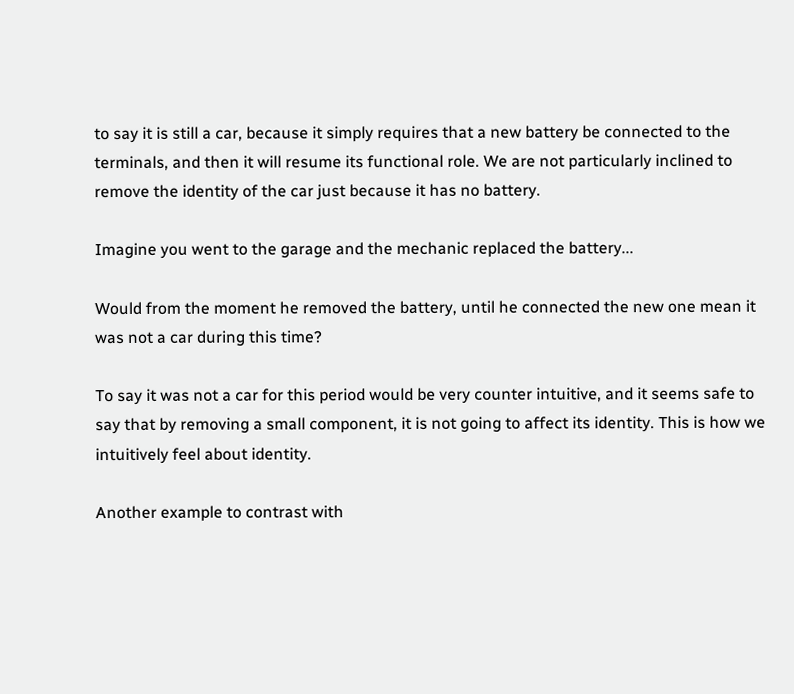to say it is still a car, because it simply requires that a new battery be connected to the terminals, and then it will resume its functional role. We are not particularly inclined to remove the identity of the car just because it has no battery.

Imagine you went to the garage and the mechanic replaced the battery...

Would from the moment he removed the battery, until he connected the new one mean it was not a car during this time?

To say it was not a car for this period would be very counter intuitive, and it seems safe to say that by removing a small component, it is not going to affect its identity. This is how we intuitively feel about identity.

Another example to contrast with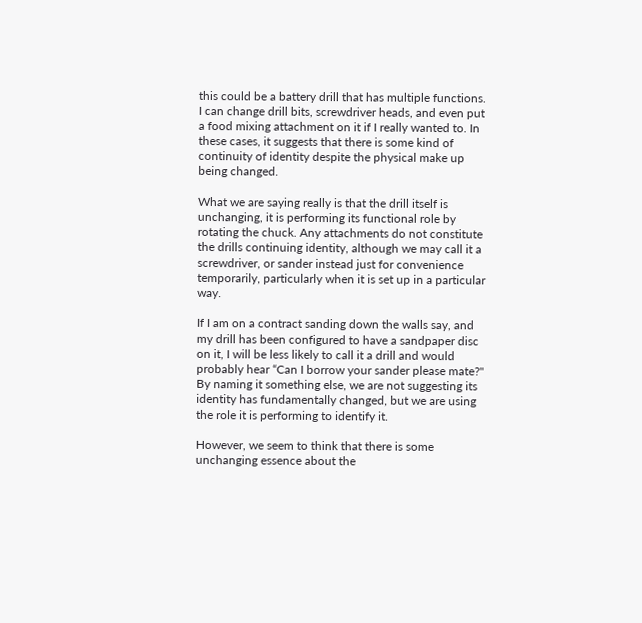this could be a battery drill that has multiple functions. I can change drill bits, screwdriver heads, and even put a food mixing attachment on it if I really wanted to. In these cases, it suggests that there is some kind of continuity of identity despite the physical make up being changed.

What we are saying really is that the drill itself is unchanging, it is performing its functional role by rotating the chuck. Any attachments do not constitute the drills continuing identity, although we may call it a screwdriver, or sander instead just for convenience temporarily, particularly when it is set up in a particular way.

If I am on a contract sanding down the walls say, and my drill has been configured to have a sandpaper disc on it, I will be less likely to call it a drill and would probably hear “Can I borrow your sander please mate?"
By naming it something else, we are not suggesting its identity has fundamentally changed, but we are using the role it is performing to identify it.

However, we seem to think that there is some unchanging essence about the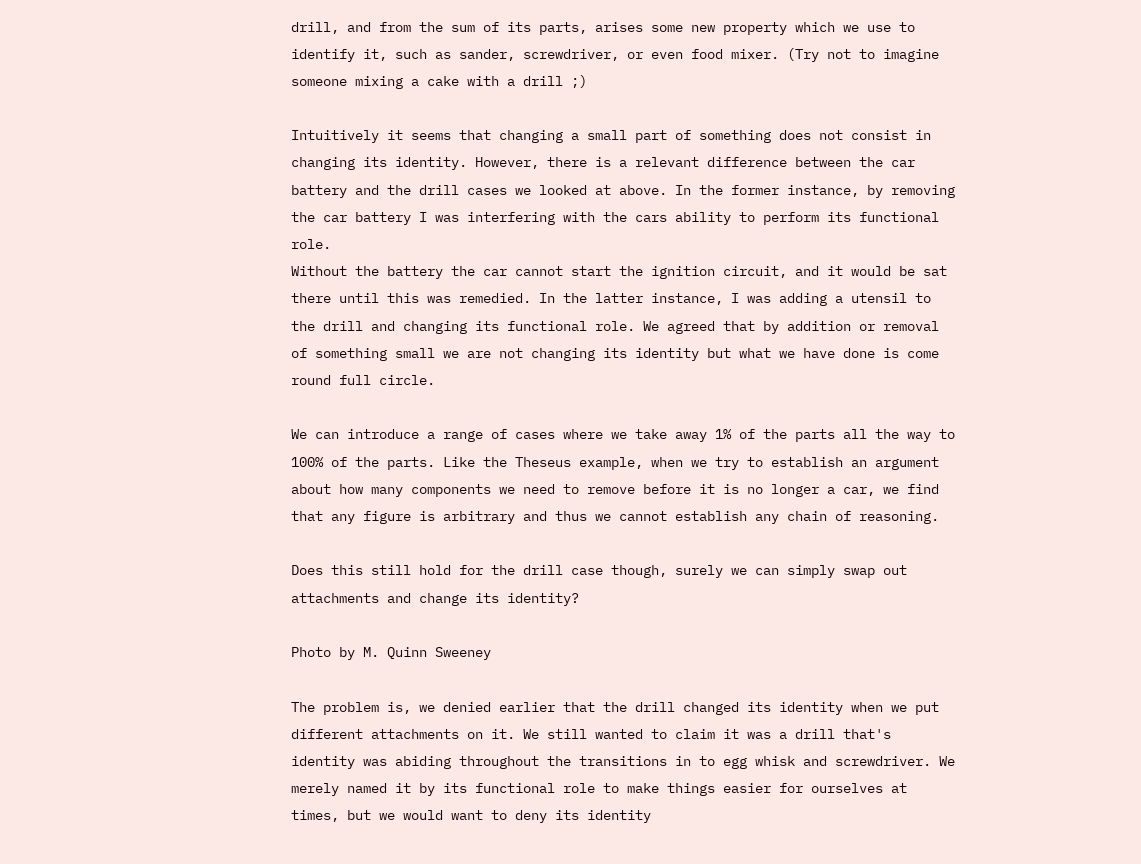drill, and from the sum of its parts, arises some new property which we use to identify it, such as sander, screwdriver, or even food mixer. (Try not to imagine someone mixing a cake with a drill ;)

Intuitively it seems that changing a small part of something does not consist in changing its identity. However, there is a relevant difference between the car battery and the drill cases we looked at above. In the former instance, by removing the car battery I was interfering with the cars ability to perform its functional role.
Without the battery the car cannot start the ignition circuit, and it would be sat there until this was remedied. In the latter instance, I was adding a utensil to the drill and changing its functional role. We agreed that by addition or removal of something small we are not changing its identity but what we have done is come round full circle.

We can introduce a range of cases where we take away 1% of the parts all the way to 100% of the parts. Like the Theseus example, when we try to establish an argument about how many components we need to remove before it is no longer a car, we find that any figure is arbitrary and thus we cannot establish any chain of reasoning.

Does this still hold for the drill case though, surely we can simply swap out attachments and change its identity?

Photo by M. Quinn Sweeney

The problem is, we denied earlier that the drill changed its identity when we put different attachments on it. We still wanted to claim it was a drill that's identity was abiding throughout the transitions in to egg whisk and screwdriver. We merely named it by its functional role to make things easier for ourselves at times, but we would want to deny its identity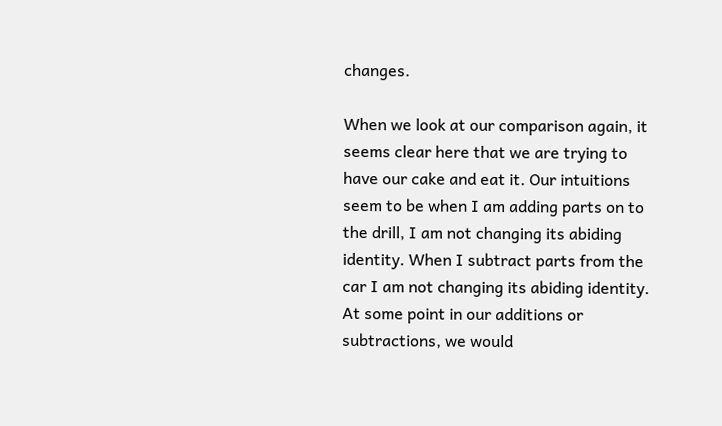changes.

When we look at our comparison again, it seems clear here that we are trying to have our cake and eat it. Our intuitions seem to be when I am adding parts on to the drill, I am not changing its abiding identity. When I subtract parts from the car I am not changing its abiding identity.
At some point in our additions or subtractions, we would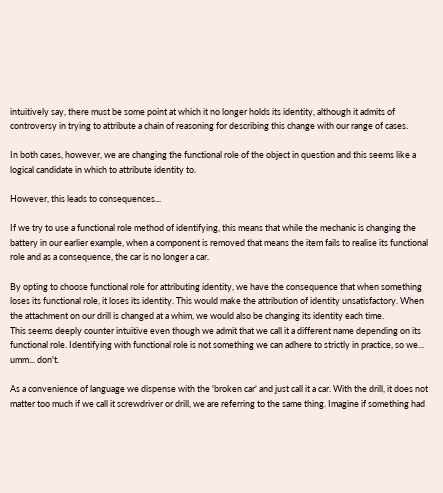intuitively say, there must be some point at which it no longer holds its identity, although it admits of controversy in trying to attribute a chain of reasoning for describing this change with our range of cases.

In both cases, however, we are changing the functional role of the object in question and this seems like a logical candidate in which to attribute identity to.

However, this leads to consequences...

If we try to use a functional role method of identifying, this means that while the mechanic is changing the battery in our earlier example, when a component is removed that means the item fails to realise its functional role and as a consequence, the car is no longer a car.

By opting to choose functional role for attributing identity, we have the consequence that when something loses its functional role, it loses its identity. This would make the attribution of identity unsatisfactory. When the attachment on our drill is changed at a whim, we would also be changing its identity each time.
This seems deeply counter intuitive even though we admit that we call it a different name depending on its functional role. Identifying with functional role is not something we can adhere to strictly in practice, so we... umm... don't.

As a convenience of language we dispense with the 'broken car' and just call it a car. With the drill, it does not matter too much if we call it screwdriver or drill, we are referring to the same thing. Imagine if something had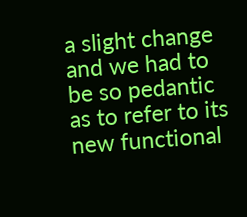a slight change and we had to be so pedantic as to refer to its new functional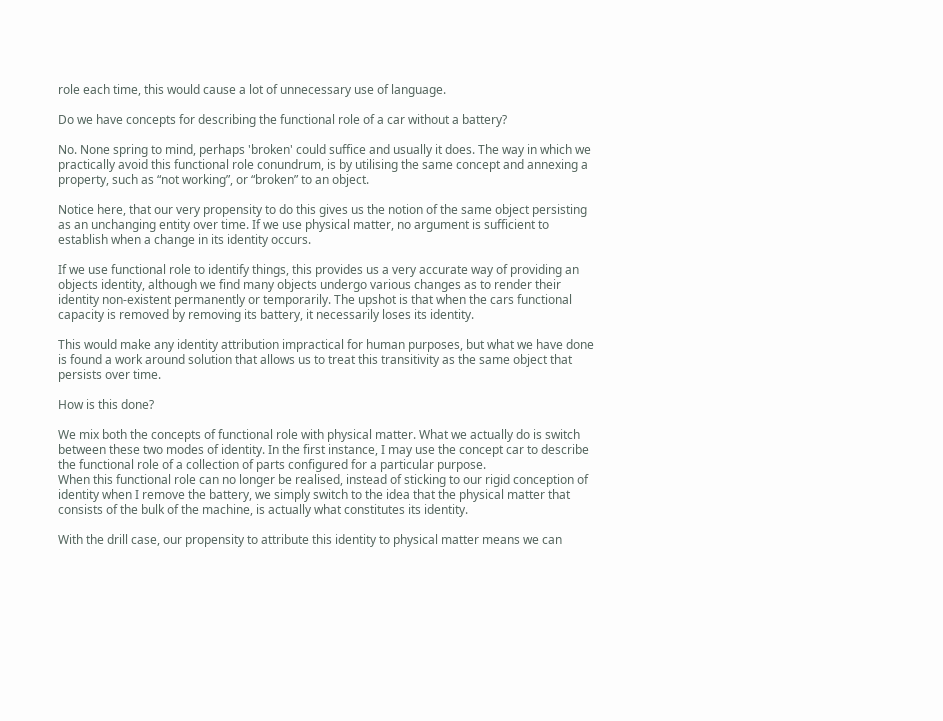role each time, this would cause a lot of unnecessary use of language.

Do we have concepts for describing the functional role of a car without a battery?

No. None spring to mind, perhaps 'broken' could suffice and usually it does. The way in which we practically avoid this functional role conundrum, is by utilising the same concept and annexing a property, such as “not working”, or “broken” to an object.

Notice here, that our very propensity to do this gives us the notion of the same object persisting as an unchanging entity over time. If we use physical matter, no argument is sufficient to establish when a change in its identity occurs.

If we use functional role to identify things, this provides us a very accurate way of providing an objects identity, although we find many objects undergo various changes as to render their identity non-existent permanently or temporarily. The upshot is that when the cars functional capacity is removed by removing its battery, it necessarily loses its identity.

This would make any identity attribution impractical for human purposes, but what we have done is found a work around solution that allows us to treat this transitivity as the same object that persists over time.

How is this done?

We mix both the concepts of functional role with physical matter. What we actually do is switch between these two modes of identity. In the first instance, I may use the concept car to describe the functional role of a collection of parts configured for a particular purpose.
When this functional role can no longer be realised, instead of sticking to our rigid conception of identity when I remove the battery, we simply switch to the idea that the physical matter that consists of the bulk of the machine, is actually what constitutes its identity.

With the drill case, our propensity to attribute this identity to physical matter means we can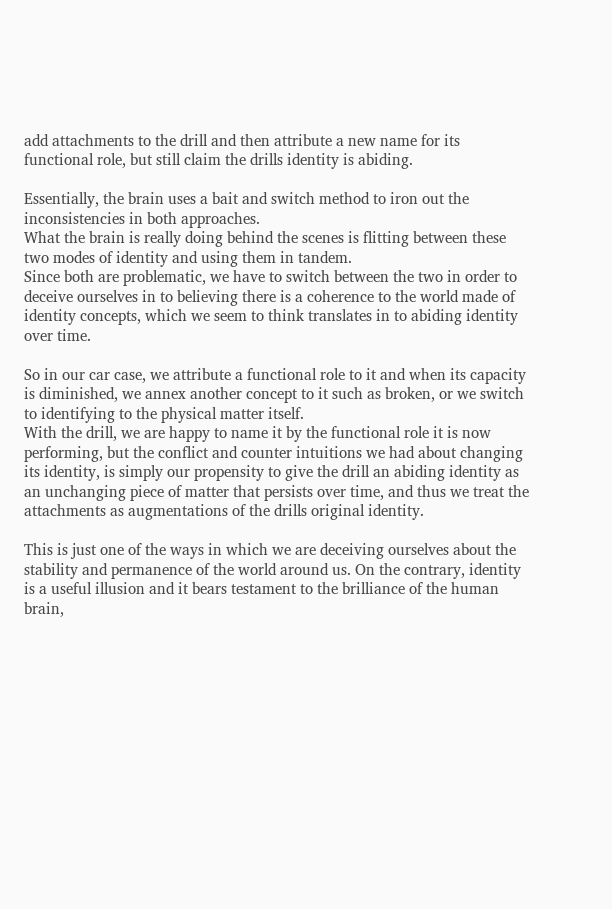add attachments to the drill and then attribute a new name for its functional role, but still claim the drills identity is abiding.

Essentially, the brain uses a bait and switch method to iron out the inconsistencies in both approaches.
What the brain is really doing behind the scenes is flitting between these two modes of identity and using them in tandem.
Since both are problematic, we have to switch between the two in order to deceive ourselves in to believing there is a coherence to the world made of identity concepts, which we seem to think translates in to abiding identity over time.

So in our car case, we attribute a functional role to it and when its capacity is diminished, we annex another concept to it such as broken, or we switch to identifying to the physical matter itself.
With the drill, we are happy to name it by the functional role it is now performing, but the conflict and counter intuitions we had about changing its identity, is simply our propensity to give the drill an abiding identity as an unchanging piece of matter that persists over time, and thus we treat the attachments as augmentations of the drills original identity.

This is just one of the ways in which we are deceiving ourselves about the stability and permanence of the world around us. On the contrary, identity is a useful illusion and it bears testament to the brilliance of the human brain,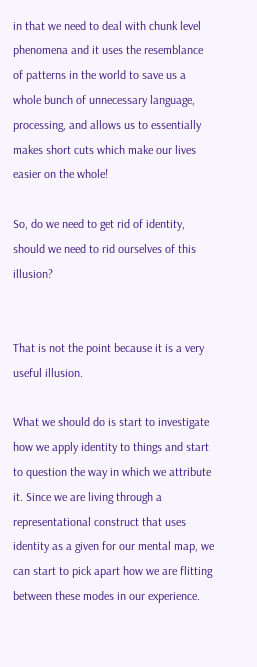in that we need to deal with chunk level phenomena and it uses the resemblance of patterns in the world to save us a whole bunch of unnecessary language, processing, and allows us to essentially makes short cuts which make our lives easier on the whole!

So, do we need to get rid of identity, should we need to rid ourselves of this illusion?


That is not the point because it is a very useful illusion.

What we should do is start to investigate how we apply identity to things and start to question the way in which we attribute it. Since we are living through a representational construct that uses identity as a given for our mental map, we can start to pick apart how we are flitting between these modes in our experience.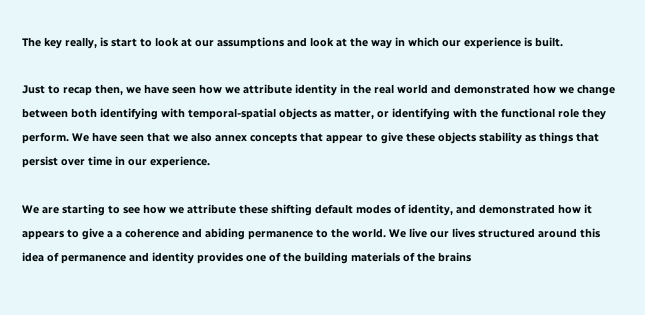The key really, is start to look at our assumptions and look at the way in which our experience is built.

Just to recap then, we have seen how we attribute identity in the real world and demonstrated how we change between both identifying with temporal-spatial objects as matter, or identifying with the functional role they perform. We have seen that we also annex concepts that appear to give these objects stability as things that persist over time in our experience.

We are starting to see how we attribute these shifting default modes of identity, and demonstrated how it appears to give a a coherence and abiding permanence to the world. We live our lives structured around this idea of permanence and identity provides one of the building materials of the brains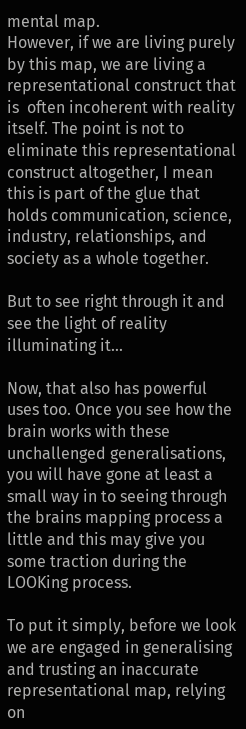mental map.
However, if we are living purely by this map, we are living a representational construct that is  often incoherent with reality itself. The point is not to eliminate this representational construct altogether, I mean this is part of the glue that holds communication, science, industry, relationships, and society as a whole together.

But to see right through it and see the light of reality illuminating it...

Now, that also has powerful uses too. Once you see how the brain works with these unchallenged generalisations, you will have gone at least a small way in to seeing through the brains mapping process a little and this may give you some traction during the LOOKing process.

To put it simply, before we look we are engaged in generalising and trusting an inaccurate representational map, relying on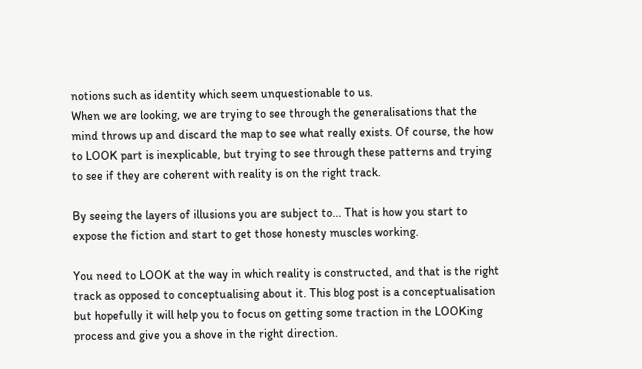notions such as identity which seem unquestionable to us.
When we are looking, we are trying to see through the generalisations that the mind throws up and discard the map to see what really exists. Of course, the how to LOOK part is inexplicable, but trying to see through these patterns and trying to see if they are coherent with reality is on the right track.

By seeing the layers of illusions you are subject to... That is how you start to expose the fiction and start to get those honesty muscles working.

You need to LOOK at the way in which reality is constructed, and that is the right track as opposed to conceptualising about it. This blog post is a conceptualisation but hopefully it will help you to focus on getting some traction in the LOOKing process and give you a shove in the right direction.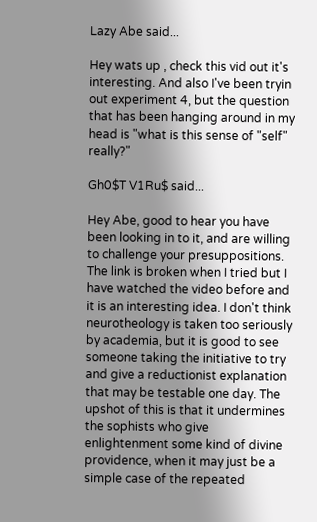Lazy Abe said...

Hey wats up , check this vid out it's interesting. And also I've been tryin out experiment 4, but the question that has been hanging around in my head is "what is this sense of "self" really?"

Gh0$T V1Ru$ said...

Hey Abe, good to hear you have been looking in to it, and are willing to challenge your presuppositions.
The link is broken when I tried but I have watched the video before and it is an interesting idea. I don't think neurotheology is taken too seriously by academia, but it is good to see someone taking the initiative to try and give a reductionist explanation that may be testable one day. The upshot of this is that it undermines the sophists who give enlightenment some kind of divine providence, when it may just be a simple case of the repeated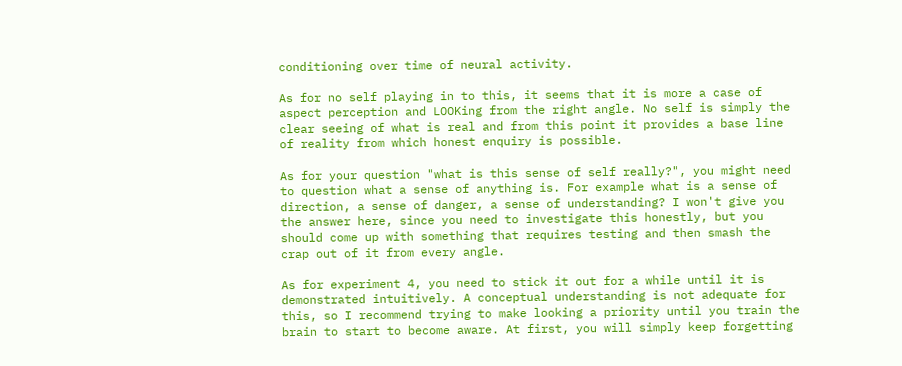conditioning over time of neural activity.

As for no self playing in to this, it seems that it is more a case of aspect perception and LOOKing from the right angle. No self is simply the clear seeing of what is real and from this point it provides a base line of reality from which honest enquiry is possible.

As for your question "what is this sense of self really?", you might need to question what a sense of anything is. For example what is a sense of direction, a sense of danger, a sense of understanding? I won't give you the answer here, since you need to investigate this honestly, but you should come up with something that requires testing and then smash the crap out of it from every angle.

As for experiment 4, you need to stick it out for a while until it is demonstrated intuitively. A conceptual understanding is not adequate for this, so I recommend trying to make looking a priority until you train the brain to start to become aware. At first, you will simply keep forgetting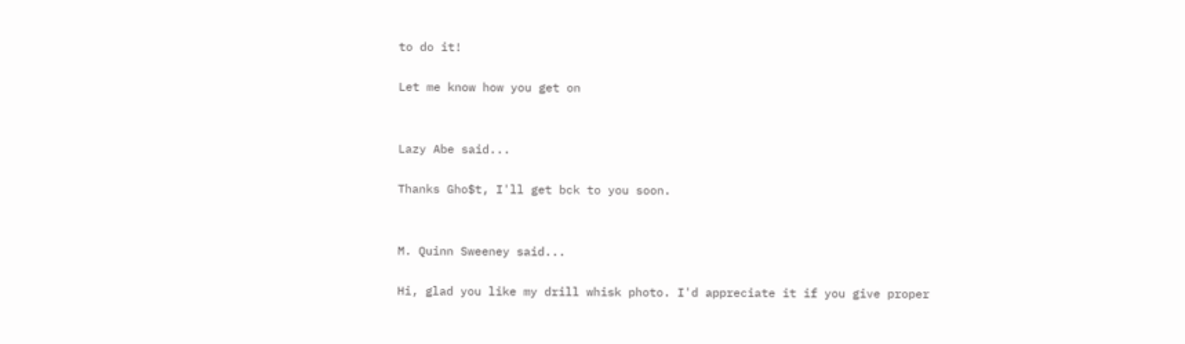to do it!

Let me know how you get on


Lazy Abe said...

Thanks Gho$t, I'll get bck to you soon.


M. Quinn Sweeney said...

Hi, glad you like my drill whisk photo. I'd appreciate it if you give proper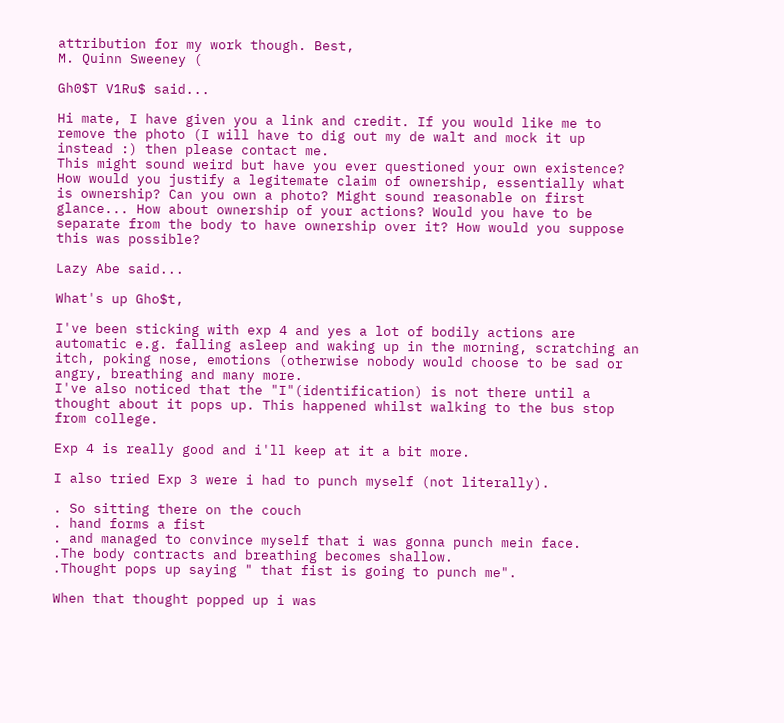attribution for my work though. Best,
M. Quinn Sweeney (

Gh0$T V1Ru$ said...

Hi mate, I have given you a link and credit. If you would like me to remove the photo (I will have to dig out my de walt and mock it up instead :) then please contact me.
This might sound weird but have you ever questioned your own existence? How would you justify a legitemate claim of ownership, essentially what is ownership? Can you own a photo? Might sound reasonable on first glance... How about ownership of your actions? Would you have to be separate from the body to have ownership over it? How would you suppose this was possible?

Lazy Abe said...

What's up Gho$t,

I've been sticking with exp 4 and yes a lot of bodily actions are automatic e.g. falling asleep and waking up in the morning, scratching an itch, poking nose, emotions (otherwise nobody would choose to be sad or angry, breathing and many more.
I've also noticed that the "I"(identification) is not there until a thought about it pops up. This happened whilst walking to the bus stop from college.

Exp 4 is really good and i'll keep at it a bit more.

I also tried Exp 3 were i had to punch myself (not literally).

. So sitting there on the couch
. hand forms a fist
. and managed to convince myself that i was gonna punch mein face.
.The body contracts and breathing becomes shallow.
.Thought pops up saying " that fist is going to punch me".

When that thought popped up i was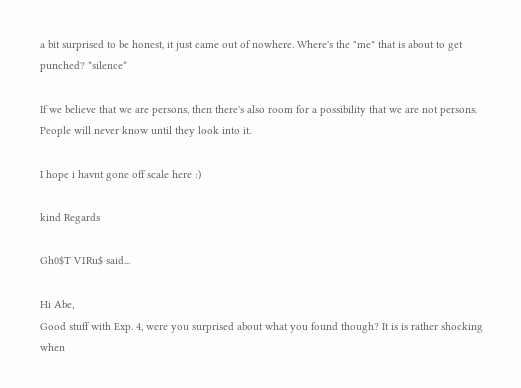a bit surprised to be honest, it just came out of nowhere. Where's the "me" that is about to get punched? *silence*

If we believe that we are persons, then there's also room for a possibility that we are not persons. People will never know until they look into it.

I hope i havnt gone off scale here :)

kind Regards

Gh0$T V1Ru$ said...

Hi Abe,
Good stuff with Exp. 4, were you surprised about what you found though? It is is rather shocking when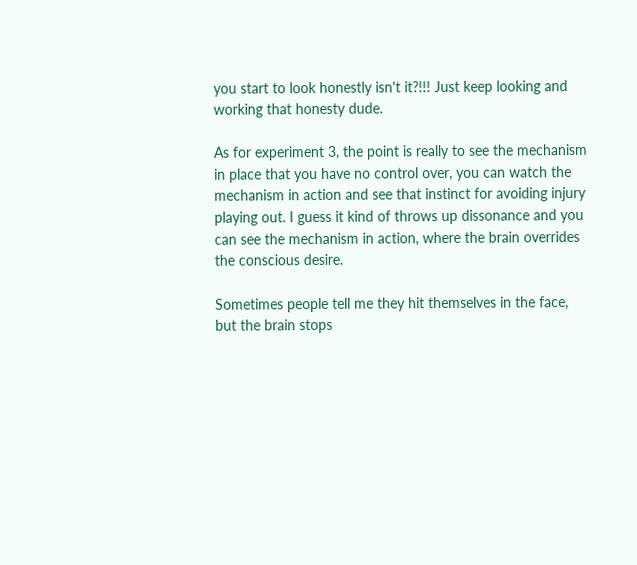you start to look honestly isn't it?!!! Just keep looking and working that honesty dude.

As for experiment 3, the point is really to see the mechanism in place that you have no control over, you can watch the mechanism in action and see that instinct for avoiding injury playing out. I guess it kind of throws up dissonance and you can see the mechanism in action, where the brain overrides the conscious desire.

Sometimes people tell me they hit themselves in the face, but the brain stops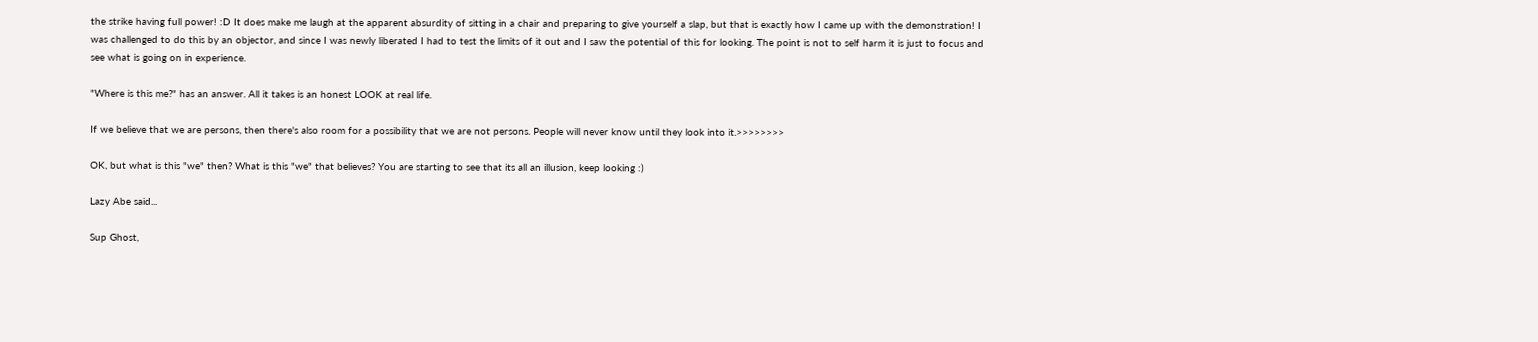the strike having full power! :D It does make me laugh at the apparent absurdity of sitting in a chair and preparing to give yourself a slap, but that is exactly how I came up with the demonstration! I was challenged to do this by an objector, and since I was newly liberated I had to test the limits of it out and I saw the potential of this for looking. The point is not to self harm it is just to focus and see what is going on in experience.

"Where is this me?" has an answer. All it takes is an honest LOOK at real life.

If we believe that we are persons, then there's also room for a possibility that we are not persons. People will never know until they look into it.>>>>>>>>

OK, but what is this "we" then? What is this "we" that believes? You are starting to see that its all an illusion, keep looking :)

Lazy Abe said...

Sup Ghost,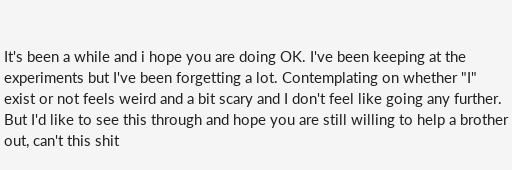It's been a while and i hope you are doing OK. I've been keeping at the experiments but I've been forgetting a lot. Contemplating on whether "I" exist or not feels weird and a bit scary and I don't feel like going any further. But I'd like to see this through and hope you are still willing to help a brother out, can't this shit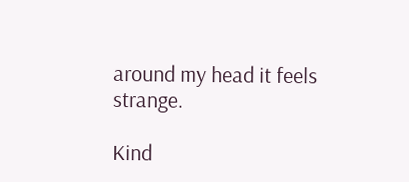around my head it feels strange.

Kind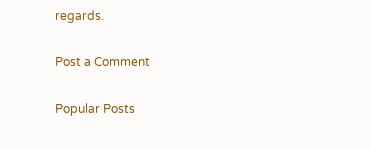regards.

Post a Comment

Popular Posts